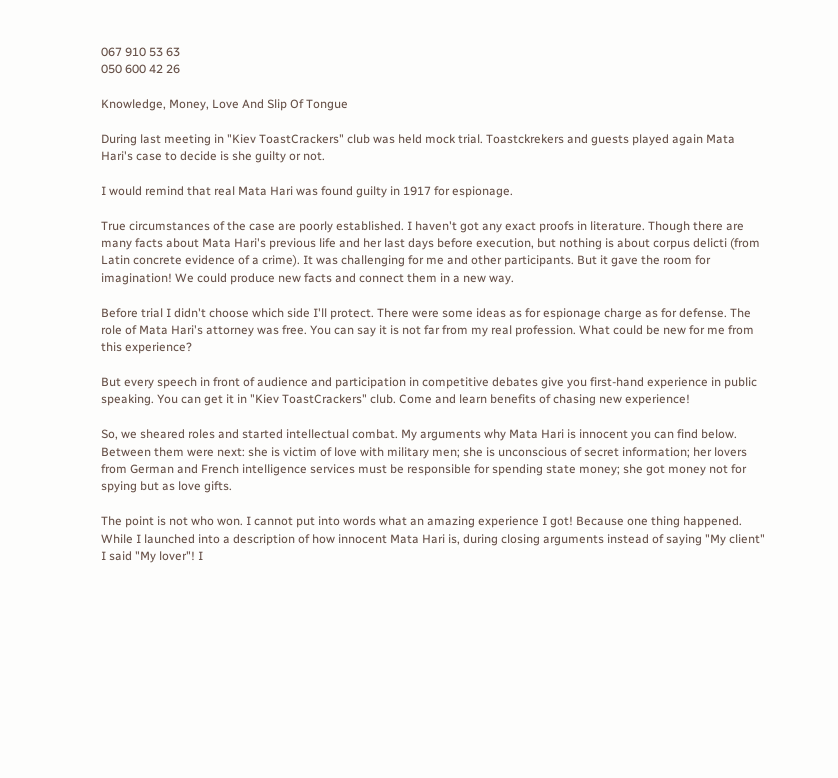067 910 53 63
050 600 42 26

Knowledge, Money, Love And Slip Of Tongue

During last meeting in "Kiev ToastCrackers" club was held mock trial. Toastckrekers and guests played again Mata Hari's case to decide is she guilty or not.

I would remind that real Mata Hari was found guilty in 1917 for espionage.

True circumstances of the case are poorly established. I haven't got any exact proofs in literature. Though there are many facts about Mata Hari's previous life and her last days before execution, but nothing is about corpus delicti (from Latin concrete evidence of a crime). It was challenging for me and other participants. But it gave the room for imagination! We could produce new facts and connect them in a new way.

Before trial I didn't choose which side I'll protect. There were some ideas as for espionage charge as for defense. The role of Mata Hari's attorney was free. You can say it is not far from my real profession. What could be new for me from this experience?

But every speech in front of audience and participation in competitive debates give you first-hand experience in public speaking. You can get it in "Kiev ToastCrackers" club. Come and learn benefits of chasing new experience!

So, we sheared roles and started intellectual combat. My arguments why Mata Hari is innocent you can find below. Between them were next: she is victim of love with military men; she is unconscious of secret information; her lovers from German and French intelligence services must be responsible for spending state money; she got money not for spying but as love gifts.

The point is not who won. I cannot put into words what an amazing experience I got! Because one thing happened. While I launched into a description of how innocent Mata Hari is, during closing arguments instead of saying "My client" I said "My lover"! I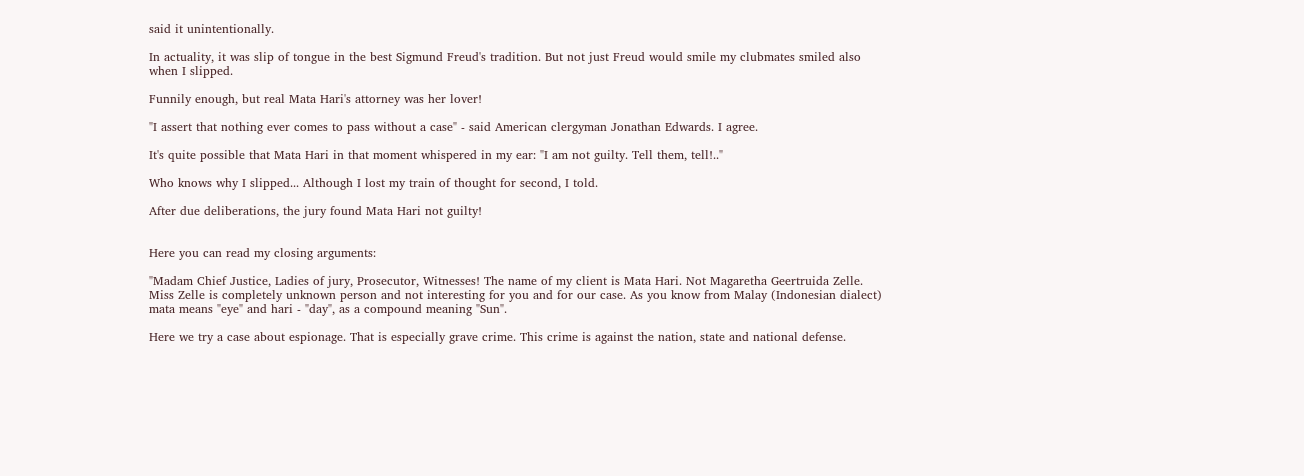said it unintentionally.

In actuality, it was slip of tongue in the best Sigmund Freud's tradition. But not just Freud would smile my clubmates smiled also when I slipped.

Funnily enough, but real Mata Hari's attorney was her lover!

"I assert that nothing ever comes to pass without a case" - said American clergyman Jonathan Edwards. I agree.

It's quite possible that Mata Hari in that moment whispered in my ear: "I am not guilty. Tell them, tell!.."

Who knows why I slipped... Although I lost my train of thought for second, I told.

After due deliberations, the jury found Mata Hari not guilty!


Here you can read my closing arguments:

"Madam Chief Justice, Ladies of jury, Prosecutor, Witnesses! The name of my client is Mata Hari. Not Magaretha Geertruida Zelle. Miss Zelle is completely unknown person and not interesting for you and for our case. As you know from Malay (Indonesian dialect) mata means "eye" and hari - "day", as a compound meaning "Sun".

Here we try a case about espionage. That is especially grave crime. This crime is against the nation, state and national defense.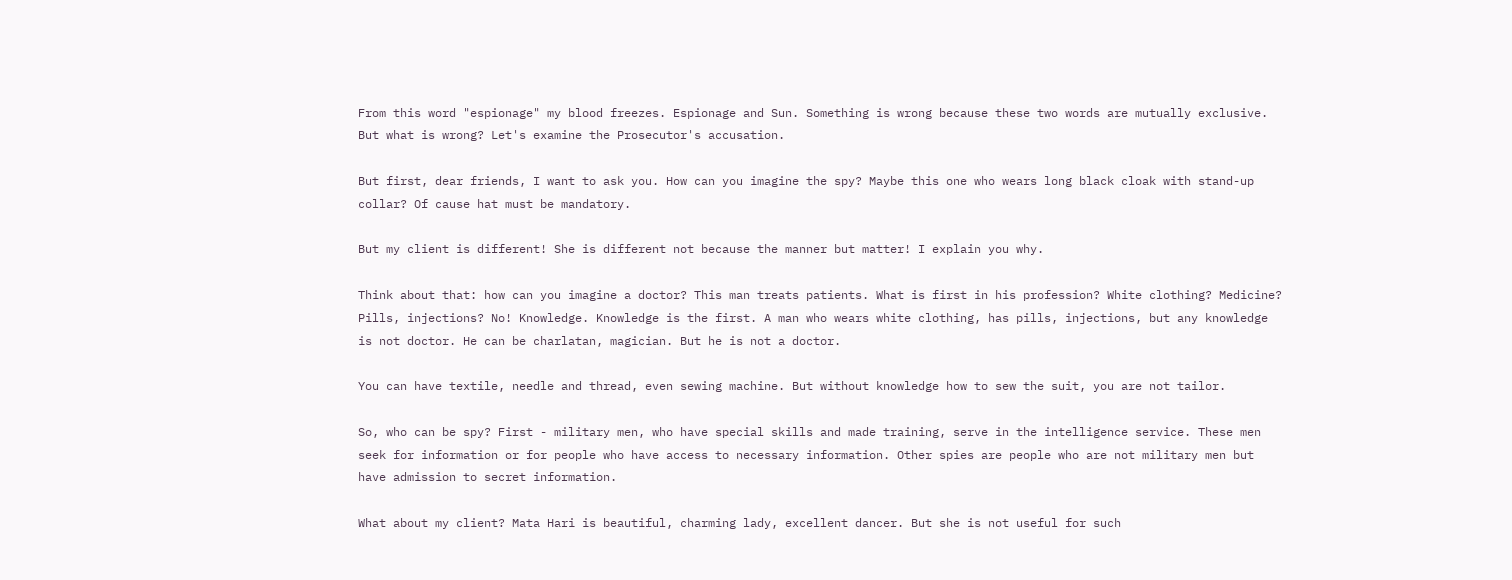From this word "espionage" my blood freezes. Espionage and Sun. Something is wrong because these two words are mutually exclusive. But what is wrong? Let's examine the Prosecutor's accusation.

But first, dear friends, I want to ask you. How can you imagine the spy? Maybe this one who wears long black cloak with stand-up collar? Of cause hat must be mandatory.

But my client is different! She is different not because the manner but matter! I explain you why.

Think about that: how can you imagine a doctor? This man treats patients. What is first in his profession? White clothing? Medicine? Pills, injections? No! Knowledge. Knowledge is the first. A man who wears white clothing, has pills, injections, but any knowledge is not doctor. He can be charlatan, magician. But he is not a doctor.

You can have textile, needle and thread, even sewing machine. But without knowledge how to sew the suit, you are not tailor.

So, who can be spy? First - military men, who have special skills and made training, serve in the intelligence service. These men seek for information or for people who have access to necessary information. Other spies are people who are not military men but have admission to secret information.

What about my client? Mata Hari is beautiful, charming lady, excellent dancer. But she is not useful for such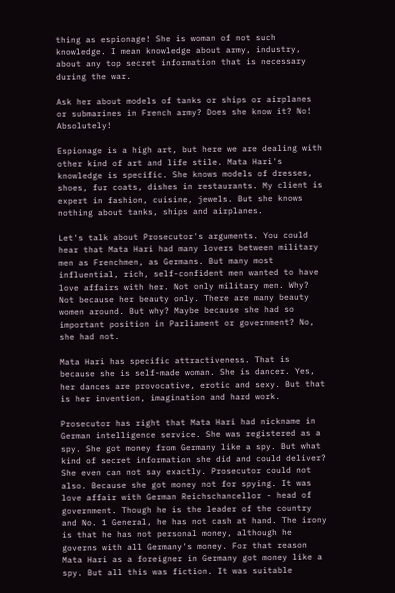thing as espionage! She is woman of not such knowledge. I mean knowledge about army, industry, about any top secret information that is necessary during the war.

Ask her about models of tanks or ships or airplanes or submarines in French army? Does she know it? No! Absolutely!

Espionage is a high art, but here we are dealing with other kind of art and life stile. Mata Hari's knowledge is specific. She knows models of dresses, shoes, fur coats, dishes in restaurants. My client is expert in fashion, cuisine, jewels. But she knows nothing about tanks, ships and airplanes.

Let's talk about Prosecutor's arguments. You could hear that Mata Hari had many lovers between military men as Frenchmen, as Germans. But many most influential, rich, self-confident men wanted to have love affairs with her. Not only military men. Why? Not because her beauty only. There are many beauty women around. But why? Maybe because she had so important position in Parliament or government? No, she had not.

Mata Hari has specific attractiveness. That is because she is self-made woman. She is dancer. Yes, her dances are provocative, erotic and sexy. But that is her invention, imagination and hard work.

Prosecutor has right that Mata Hari had nickname in German intelligence service. She was registered as a spy. She got money from Germany like a spy. But what kind of secret information she did and could deliver? She even can not say exactly. Prosecutor could not also. Because she got money not for spying. It was love affair with German Reichschancellor - head of government. Though he is the leader of the country and No. 1 General, he has not cash at hand. The irony is that he has not personal money, although he governs with all Germany's money. For that reason Mata Hari as a foreigner in Germany got money like a spy. But all this was fiction. It was suitable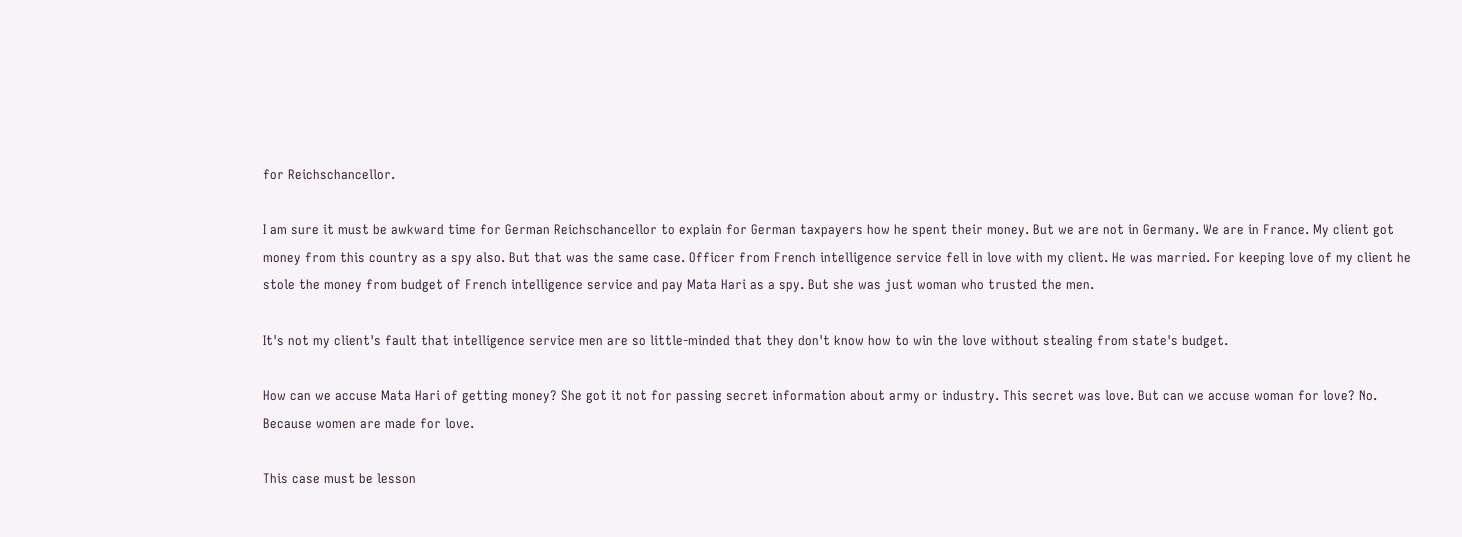for Reichschancellor.

I am sure it must be awkward time for German Reichschancellor to explain for German taxpayers how he spent their money. But we are not in Germany. We are in France. My client got money from this country as a spy also. But that was the same case. Officer from French intelligence service fell in love with my client. He was married. For keeping love of my client he stole the money from budget of French intelligence service and pay Mata Hari as a spy. But she was just woman who trusted the men.

It's not my client's fault that intelligence service men are so little-minded that they don't know how to win the love without stealing from state's budget.

How can we accuse Mata Hari of getting money? She got it not for passing secret information about army or industry. This secret was love. But can we accuse woman for love? No. Because women are made for love.

This case must be lesson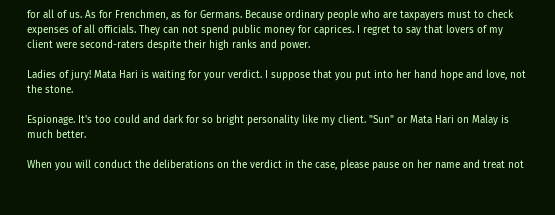for all of us. As for Frenchmen, as for Germans. Because ordinary people who are taxpayers must to check expenses of all officials. They can not spend public money for caprices. I regret to say that lovers of my client were second-raters despite their high ranks and power.

Ladies of jury! Mata Hari is waiting for your verdict. I suppose that you put into her hand hope and love, not the stone.

Espionage. It's too could and dark for so bright personality like my client. "Sun" or Mata Hari on Malay is much better.

When you will conduct the deliberations on the verdict in the case, please pause on her name and treat not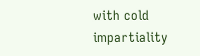with cold impartiality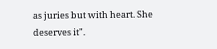as juries but with heart. She deserves it".